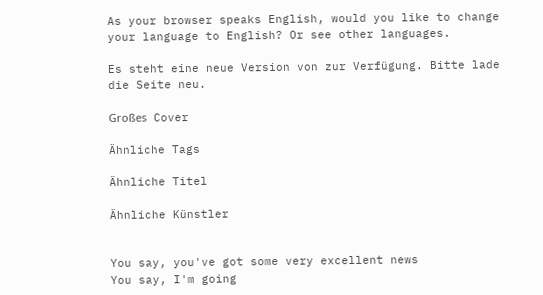As your browser speaks English, would you like to change your language to English? Or see other languages.

Es steht eine neue Version von zur Verfügung. Bitte lade die Seite neu.

Großes Cover

Ähnliche Tags

Ähnliche Titel

Ähnliche Künstler


You say, you've got some very excellent news
You say, I'm going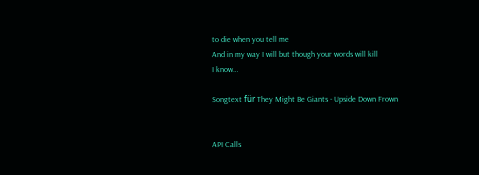to die when you tell me
And in my way I will but though your words will kill
I know…

Songtext für They Might Be Giants - Upside Down Frown


API Calls